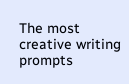The most creative writing prompts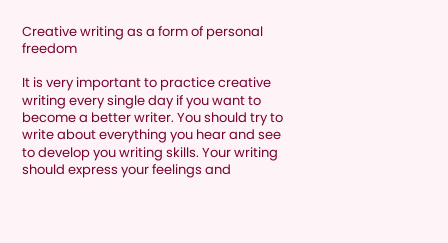Creative writing as a form of personal freedom

It is very important to practice creative writing every single day if you want to become a better writer. You should try to write about everything you hear and see to develop you writing skills. Your writing should express your feelings and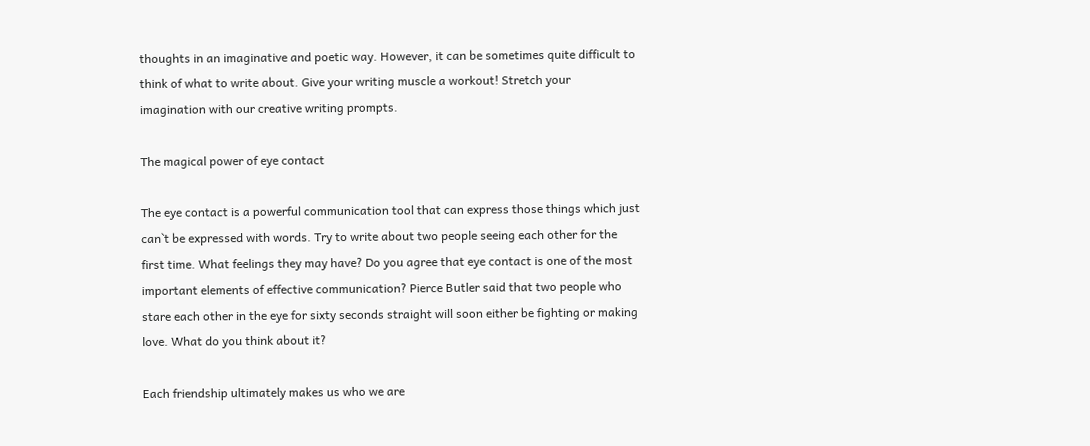thoughts in an imaginative and poetic way. However, it can be sometimes quite difficult to think of what to write about. Give your writing muscle a workout! Stretch your imagination with our creative writing prompts.

The magical power of eye contact

The eye contact is a powerful communication tool that can express those things which just can`t be expressed with words. Try to write about two people seeing each other for the first time. What feelings they may have? Do you agree that eye contact is one of the most important elements of effective communication? Pierce Butler said that two people who stare each other in the eye for sixty seconds straight will soon either be fighting or making love. What do you think about it?

Each friendship ultimately makes us who we are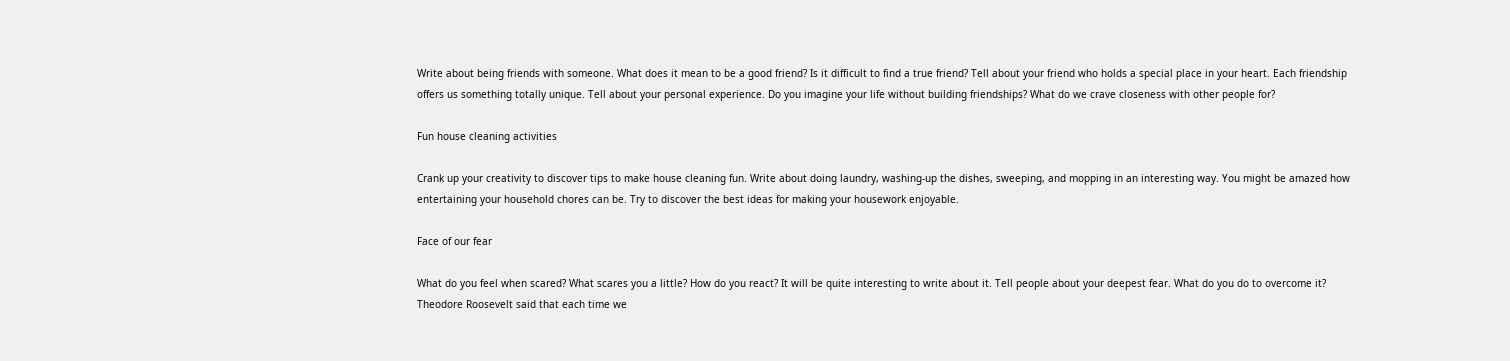Write about being friends with someone. What does it mean to be a good friend? Is it difficult to find a true friend? Tell about your friend who holds a special place in your heart. Each friendship offers us something totally unique. Tell about your personal experience. Do you imagine your life without building friendships? What do we crave closeness with other people for?

Fun house cleaning activities

Crank up your creativity to discover tips to make house cleaning fun. Write about doing laundry, washing-up the dishes, sweeping, and mopping in an interesting way. You might be amazed how entertaining your household chores can be. Try to discover the best ideas for making your housework enjoyable.

Face of our fear

What do you feel when scared? What scares you a little? How do you react? It will be quite interesting to write about it. Tell people about your deepest fear. What do you do to overcome it? Theodore Roosevelt said that each time we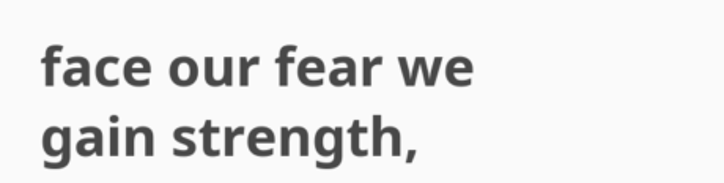face our fear we gain strength,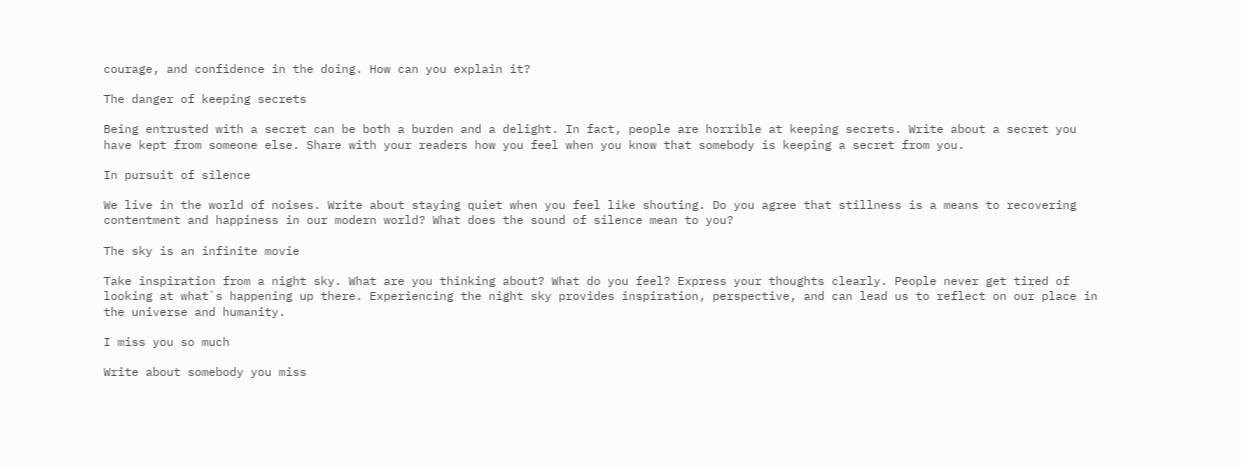courage, and confidence in the doing. How can you explain it?

The danger of keeping secrets

Being entrusted with a secret can be both a burden and a delight. In fact, people are horrible at keeping secrets. Write about a secret you have kept from someone else. Share with your readers how you feel when you know that somebody is keeping a secret from you.

In pursuit of silence

We live in the world of noises. Write about staying quiet when you feel like shouting. Do you agree that stillness is a means to recovering contentment and happiness in our modern world? What does the sound of silence mean to you?

The sky is an infinite movie

Take inspiration from a night sky. What are you thinking about? What do you feel? Express your thoughts clearly. People never get tired of looking at what`s happening up there. Experiencing the night sky provides inspiration, perspective, and can lead us to reflect on our place in the universe and humanity.

I miss you so much

Write about somebody you miss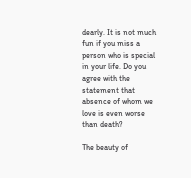dearly. It is not much fun if you miss a person who is special in your life. Do you agree with the statement that absence of whom we love is even worse than death?

The beauty of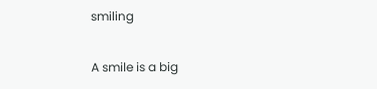smiling

A smile is a big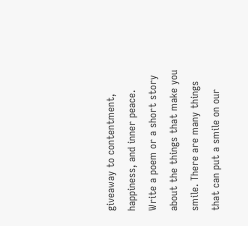giveaway to contentment, happiness, and inner peace. Write a poem or a short story about the things that make you smile. There are many things that can put a smile on our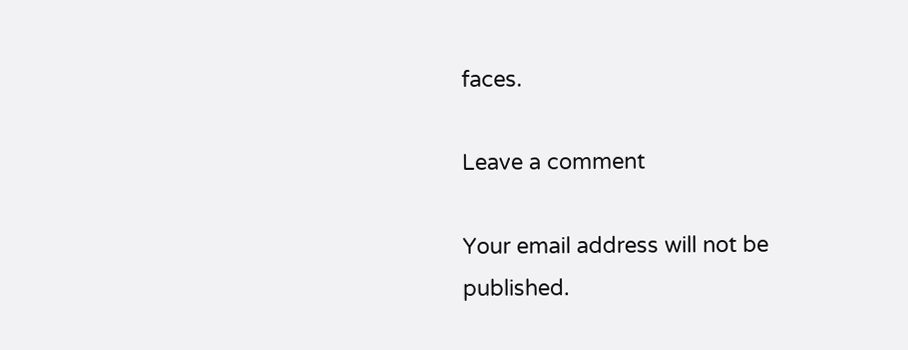faces.

Leave a comment

Your email address will not be published.